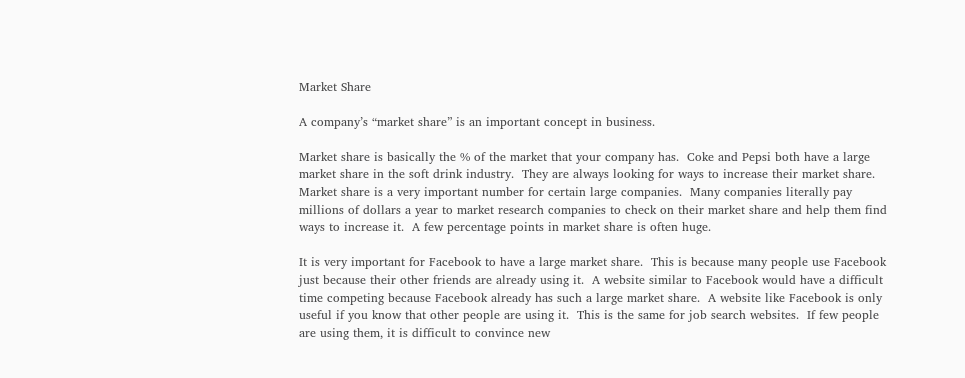Market Share

A company’s “market share” is an important concept in business.

Market share is basically the % of the market that your company has.  Coke and Pepsi both have a large market share in the soft drink industry.  They are always looking for ways to increase their market share.  Market share is a very important number for certain large companies.  Many companies literally pay millions of dollars a year to market research companies to check on their market share and help them find ways to increase it.  A few percentage points in market share is often huge.

It is very important for Facebook to have a large market share.  This is because many people use Facebook just because their other friends are already using it.  A website similar to Facebook would have a difficult time competing because Facebook already has such a large market share.  A website like Facebook is only useful if you know that other people are using it.  This is the same for job search websites.  If few people are using them, it is difficult to convince new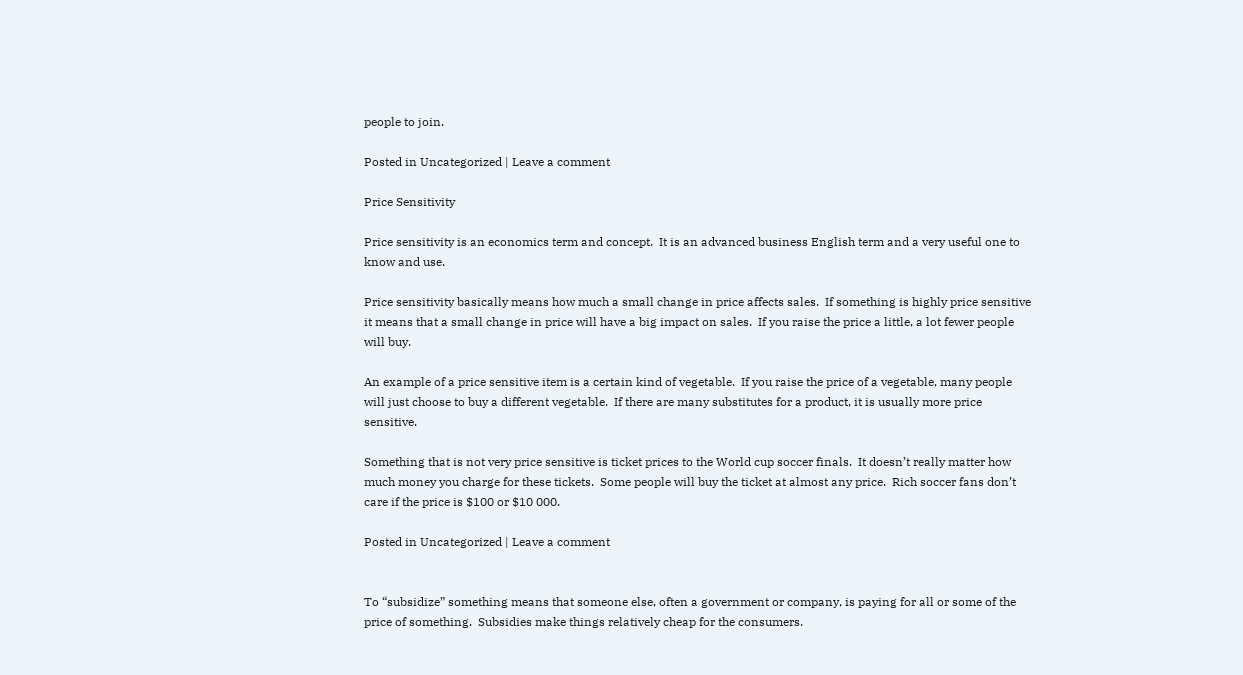people to join.

Posted in Uncategorized | Leave a comment

Price Sensitivity

Price sensitivity is an economics term and concept.  It is an advanced business English term and a very useful one to know and use.

Price sensitivity basically means how much a small change in price affects sales.  If something is highly price sensitive it means that a small change in price will have a big impact on sales.  If you raise the price a little, a lot fewer people will buy.

An example of a price sensitive item is a certain kind of vegetable.  If you raise the price of a vegetable, many people will just choose to buy a different vegetable.  If there are many substitutes for a product, it is usually more price sensitive.

Something that is not very price sensitive is ticket prices to the World cup soccer finals.  It doesn’t really matter how much money you charge for these tickets.  Some people will buy the ticket at almost any price.  Rich soccer fans don’t care if the price is $100 or $10 000.

Posted in Uncategorized | Leave a comment


To “subsidize” something means that someone else, often a government or company, is paying for all or some of the price of something.  Subsidies make things relatively cheap for the consumers.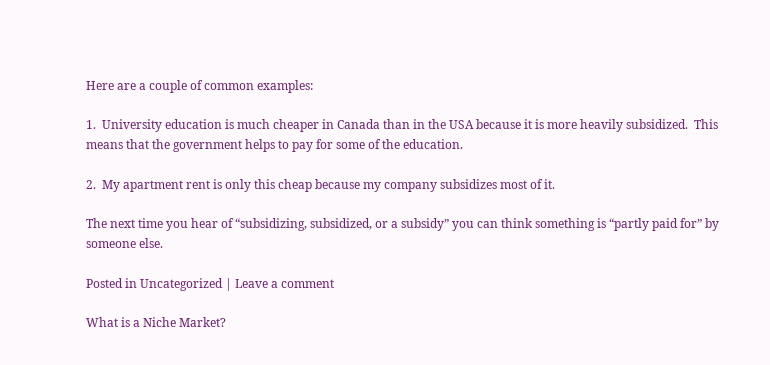Here are a couple of common examples:

1.  University education is much cheaper in Canada than in the USA because it is more heavily subsidized.  This means that the government helps to pay for some of the education.

2.  My apartment rent is only this cheap because my company subsidizes most of it.

The next time you hear of “subsidizing, subsidized, or a subsidy” you can think something is “partly paid for” by someone else.

Posted in Uncategorized | Leave a comment

What is a Niche Market?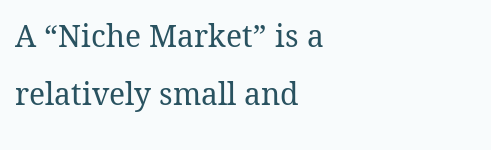A “Niche Market” is a relatively small and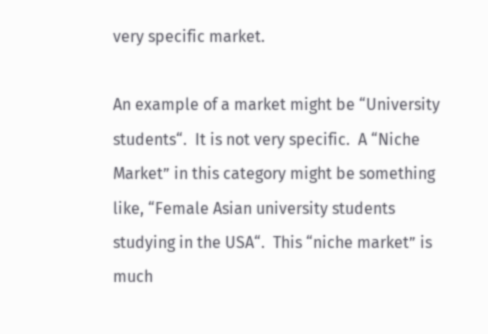very specific market.

An example of a market might be “University students“.  It is not very specific.  A “Niche Market” in this category might be something like, “Female Asian university students studying in the USA“.  This “niche market” is much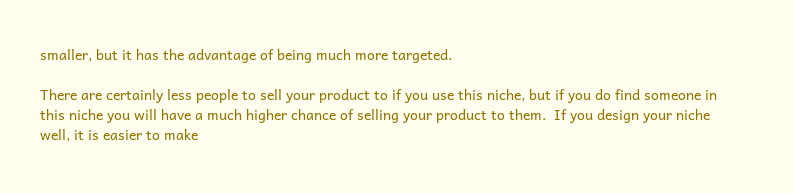smaller, but it has the advantage of being much more targeted.

There are certainly less people to sell your product to if you use this niche, but if you do find someone in this niche you will have a much higher chance of selling your product to them.  If you design your niche well, it is easier to make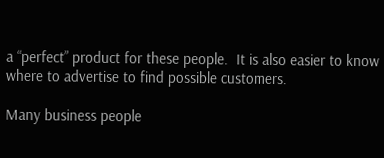a “perfect” product for these people.  It is also easier to know where to advertise to find possible customers.

Many business people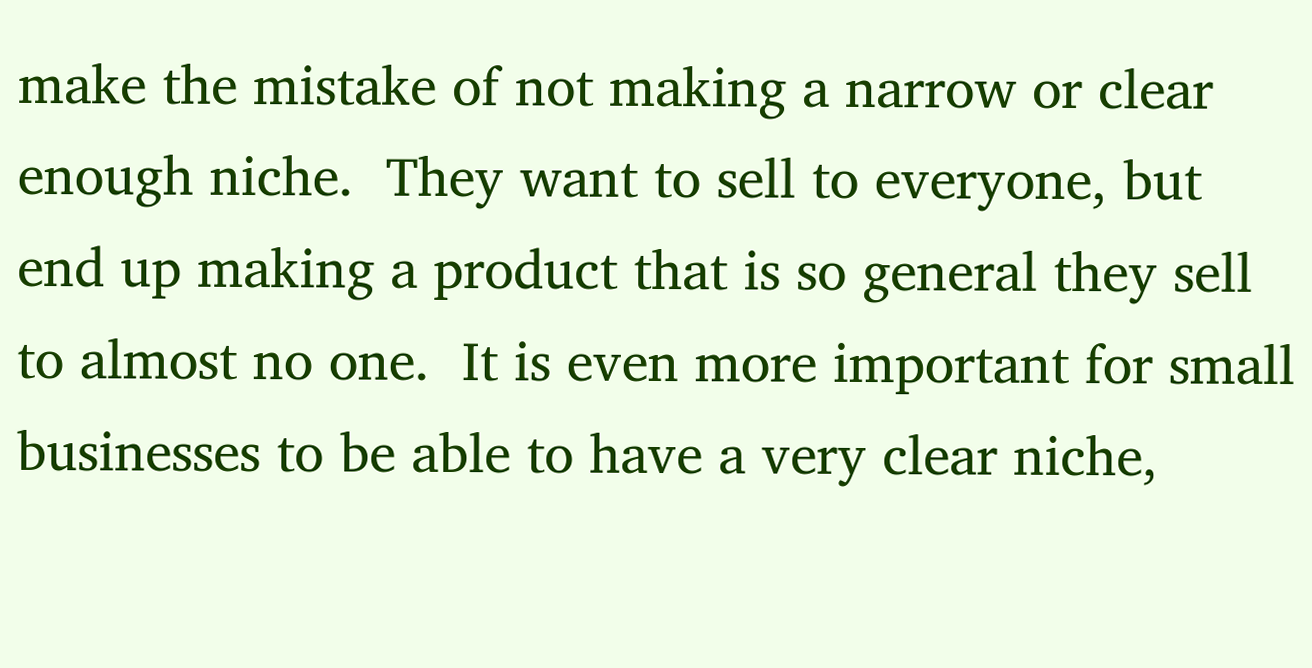make the mistake of not making a narrow or clear enough niche.  They want to sell to everyone, but end up making a product that is so general they sell to almost no one.  It is even more important for small businesses to be able to have a very clear niche,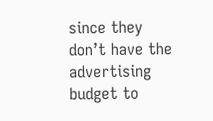since they don’t have the advertising budget to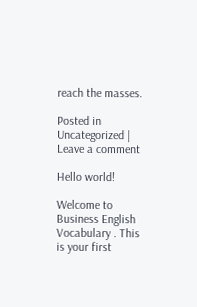reach the masses.

Posted in Uncategorized | Leave a comment

Hello world!

Welcome to Business English Vocabulary . This is your first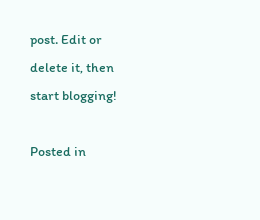post. Edit or delete it, then start blogging!

Posted in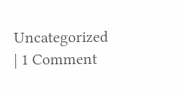Uncategorized | 1 Comment